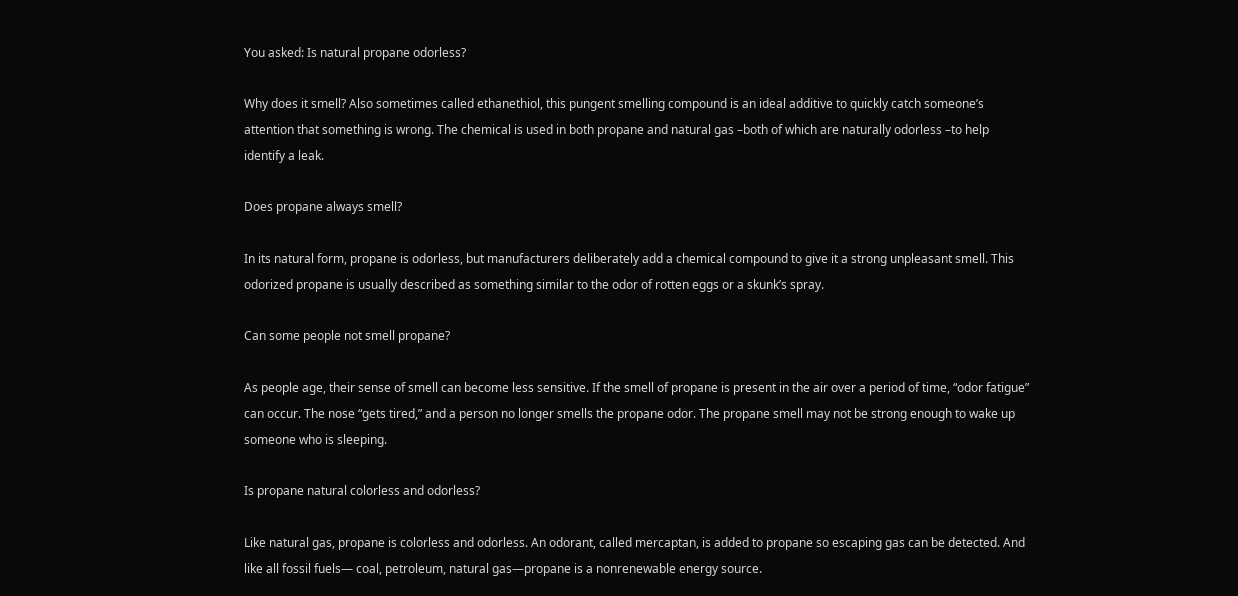You asked: Is natural propane odorless?

Why does it smell? Also sometimes called ethanethiol, this pungent smelling compound is an ideal additive to quickly catch someone’s attention that something is wrong. The chemical is used in both propane and natural gas –both of which are naturally odorless –to help identify a leak.

Does propane always smell?

In its natural form, propane is odorless, but manufacturers deliberately add a chemical compound to give it a strong unpleasant smell. This odorized propane is usually described as something similar to the odor of rotten eggs or a skunk’s spray.

Can some people not smell propane?

As people age, their sense of smell can become less sensitive. If the smell of propane is present in the air over a period of time, “odor fatigue” can occur. The nose “gets tired,” and a person no longer smells the propane odor. The propane smell may not be strong enough to wake up someone who is sleeping.

Is propane natural colorless and odorless?

Like natural gas, propane is colorless and odorless. An odorant, called mercaptan, is added to propane so escaping gas can be detected. And like all fossil fuels— coal, petroleum, natural gas—propane is a nonrenewable energy source.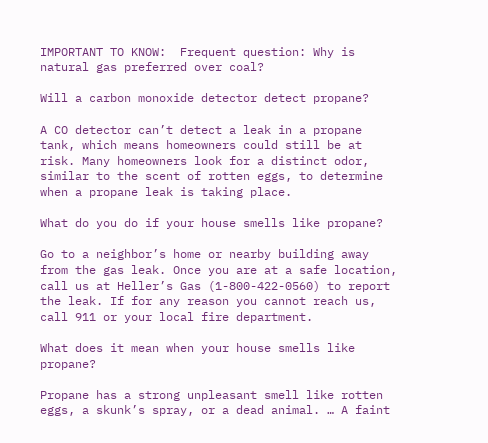IMPORTANT TO KNOW:  Frequent question: Why is natural gas preferred over coal?

Will a carbon monoxide detector detect propane?

A CO detector can’t detect a leak in a propane tank, which means homeowners could still be at risk. Many homeowners look for a distinct odor, similar to the scent of rotten eggs, to determine when a propane leak is taking place.

What do you do if your house smells like propane?

Go to a neighbor’s home or nearby building away from the gas leak. Once you are at a safe location, call us at Heller’s Gas (1-800-422-0560) to report the leak. If for any reason you cannot reach us, call 911 or your local fire department.

What does it mean when your house smells like propane?

Propane has a strong unpleasant smell like rotten eggs, a skunk’s spray, or a dead animal. … A faint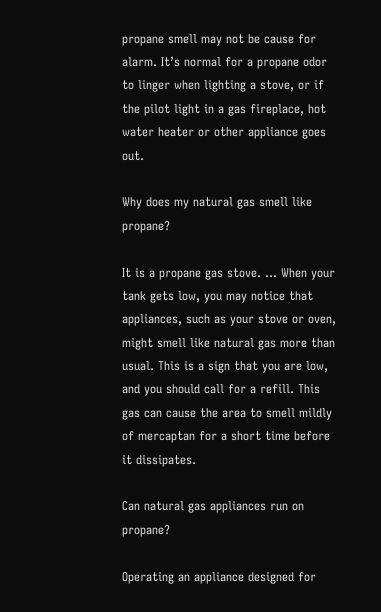propane smell may not be cause for alarm. It’s normal for a propane odor to linger when lighting a stove, or if the pilot light in a gas fireplace, hot water heater or other appliance goes out.

Why does my natural gas smell like propane?

It is a propane gas stove. … When your tank gets low, you may notice that appliances, such as your stove or oven, might smell like natural gas more than usual. This is a sign that you are low, and you should call for a refill. This gas can cause the area to smell mildly of mercaptan for a short time before it dissipates.

Can natural gas appliances run on propane?

Operating an appliance designed for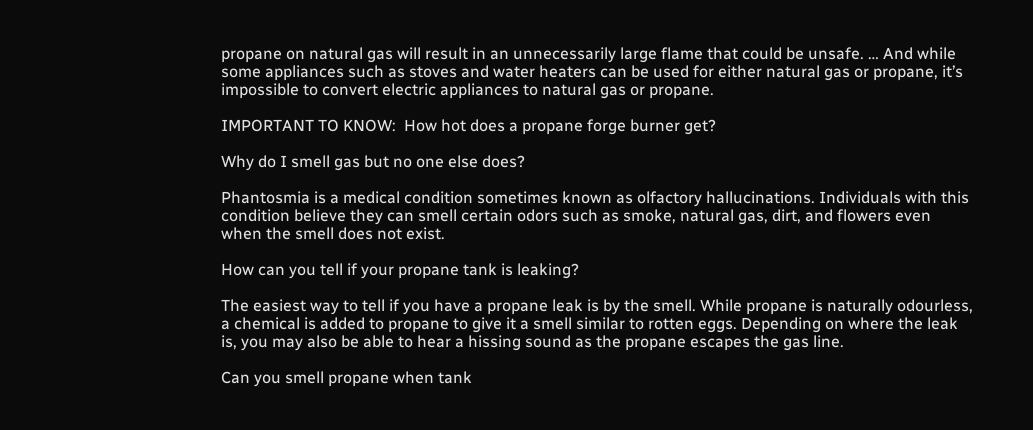propane on natural gas will result in an unnecessarily large flame that could be unsafe. … And while some appliances such as stoves and water heaters can be used for either natural gas or propane, it’s impossible to convert electric appliances to natural gas or propane.

IMPORTANT TO KNOW:  How hot does a propane forge burner get?

Why do I smell gas but no one else does?

Phantosmia is a medical condition sometimes known as olfactory hallucinations. Individuals with this condition believe they can smell certain odors such as smoke, natural gas, dirt, and flowers even when the smell does not exist.

How can you tell if your propane tank is leaking?

The easiest way to tell if you have a propane leak is by the smell. While propane is naturally odourless, a chemical is added to propane to give it a smell similar to rotten eggs. Depending on where the leak is, you may also be able to hear a hissing sound as the propane escapes the gas line.

Can you smell propane when tank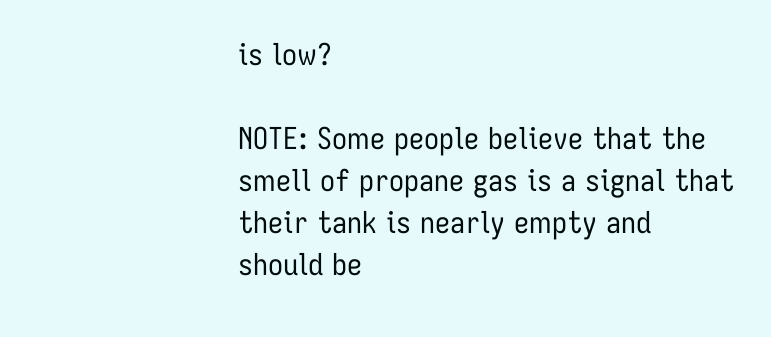is low?

NOTE: Some people believe that the smell of propane gas is a signal that their tank is nearly empty and should be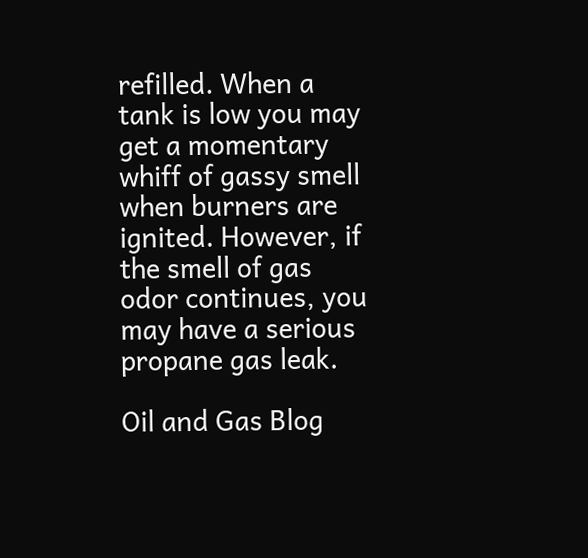refilled. When a tank is low you may get a momentary whiff of gassy smell when burners are ignited. However, if the smell of gas odor continues, you may have a serious propane gas leak.

Oil and Gas Blog